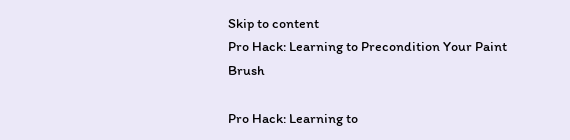Skip to content
Pro Hack: Learning to Precondition Your Paint Brush

Pro Hack: Learning to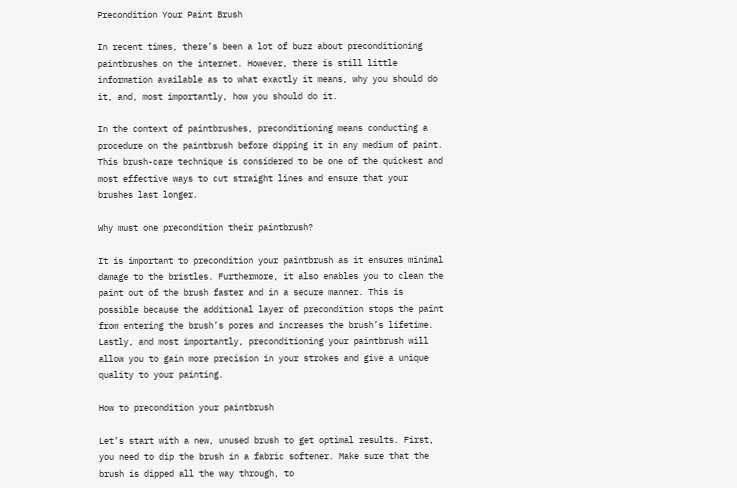Precondition Your Paint Brush

In recent times, there’s been a lot of buzz about preconditioning paintbrushes on the internet. However, there is still little information available as to what exactly it means, why you should do it, and, most importantly, how you should do it.

In the context of paintbrushes, preconditioning means conducting a procedure on the paintbrush before dipping it in any medium of paint. This brush-care technique is considered to be one of the quickest and most effective ways to cut straight lines and ensure that your brushes last longer.

Why must one precondition their paintbrush?

It is important to precondition your paintbrush as it ensures minimal damage to the bristles. Furthermore, it also enables you to clean the paint out of the brush faster and in a secure manner. This is possible because the additional layer of precondition stops the paint from entering the brush’s pores and increases the brush’s lifetime. Lastly, and most importantly, preconditioning your paintbrush will allow you to gain more precision in your strokes and give a unique quality to your painting.

How to precondition your paintbrush

Let’s start with a new, unused brush to get optimal results. First, you need to dip the brush in a fabric softener. Make sure that the brush is dipped all the way through, to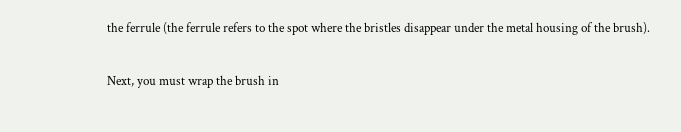the ferrule (the ferrule refers to the spot where the bristles disappear under the metal housing of the brush).

Next, you must wrap the brush in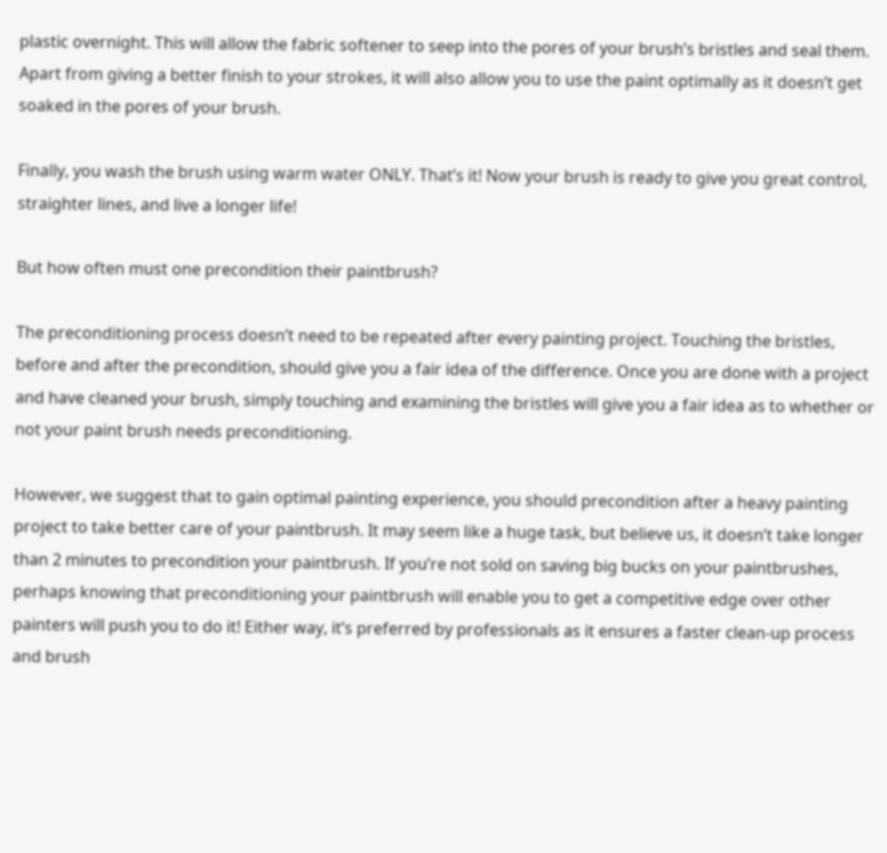plastic overnight. This will allow the fabric softener to seep into the pores of your brush’s bristles and seal them. Apart from giving a better finish to your strokes, it will also allow you to use the paint optimally as it doesn’t get soaked in the pores of your brush.

Finally, you wash the brush using warm water ONLY. That’s it! Now your brush is ready to give you great control, straighter lines, and live a longer life!

But how often must one precondition their paintbrush?

The preconditioning process doesn’t need to be repeated after every painting project. Touching the bristles, before and after the precondition, should give you a fair idea of the difference. Once you are done with a project and have cleaned your brush, simply touching and examining the bristles will give you a fair idea as to whether or not your paint brush needs preconditioning.

However, we suggest that to gain optimal painting experience, you should precondition after a heavy painting project to take better care of your paintbrush. It may seem like a huge task, but believe us, it doesn’t take longer than 2 minutes to precondition your paintbrush. If you’re not sold on saving big bucks on your paintbrushes, perhaps knowing that preconditioning your paintbrush will enable you to get a competitive edge over other painters will push you to do it! Either way, it’s preferred by professionals as it ensures a faster clean-up process and brush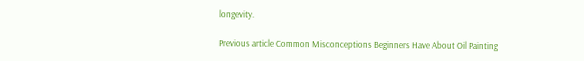longevity.

Previous article Common Misconceptions Beginners Have About Oil Painting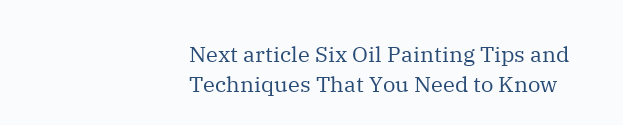Next article Six Oil Painting Tips and Techniques That You Need to Know